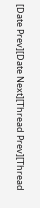[Date Prev][Date Next][Thread Prev][Thread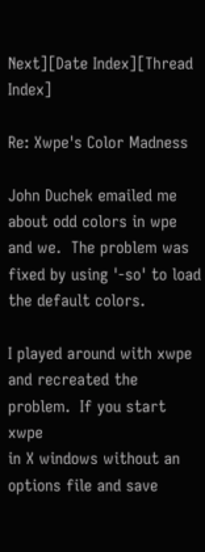Next][Date Index][Thread Index]

Re: Xwpe's Color Madness

John Duchek emailed me about odd colors in wpe and we.  The problem was
fixed by using '-so' to load the default colors.

I played around with xwpe and recreated the problem.  If you start xwpe
in X windows without an options file and save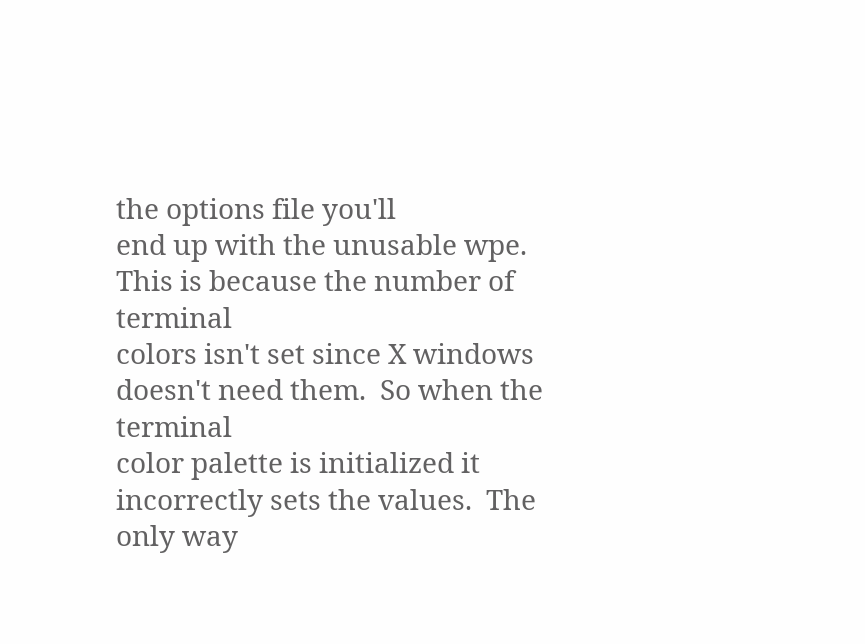the options file you'll
end up with the unusable wpe.  This is because the number of terminal
colors isn't set since X windows doesn't need them.  So when the terminal
color palette is initialized it incorrectly sets the values.  The only way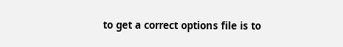to get a correct options file is to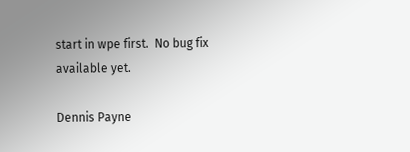start in wpe first.  No bug fix
available yet.

Dennis Payne